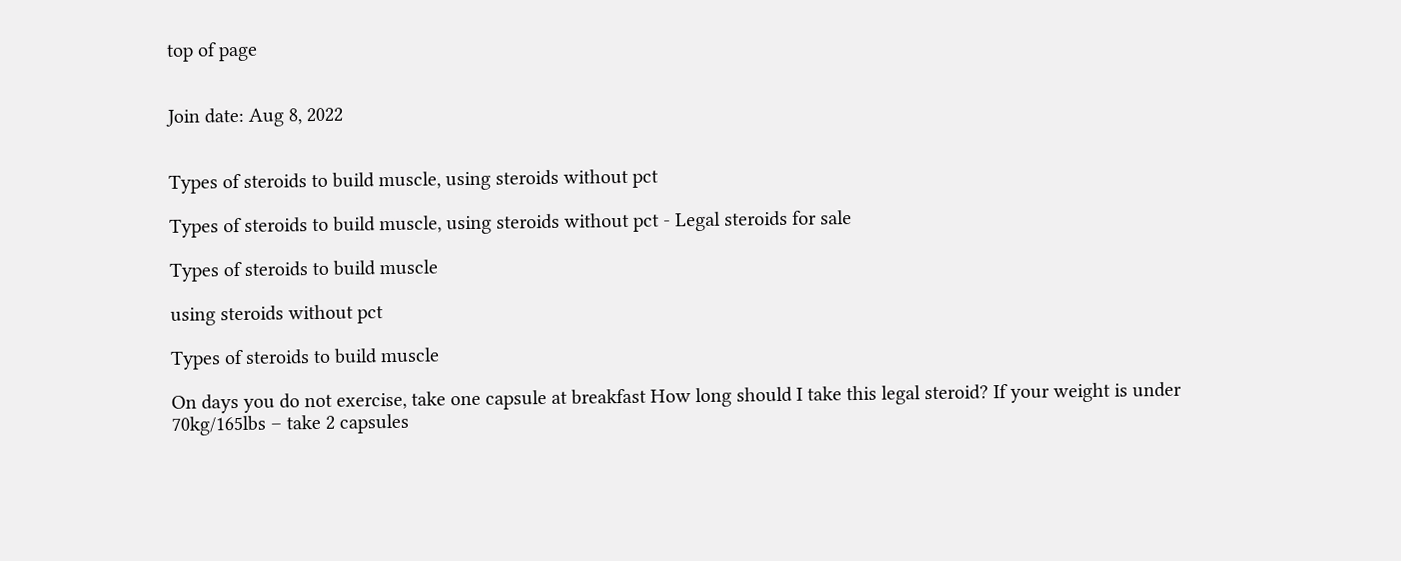top of page


Join date: Aug 8, 2022


Types of steroids to build muscle, using steroids without pct

Types of steroids to build muscle, using steroids without pct - Legal steroids for sale

Types of steroids to build muscle

using steroids without pct

Types of steroids to build muscle

On days you do not exercise, take one capsule at breakfast How long should I take this legal steroid? If your weight is under 70kg/165lbs – take 2 capsules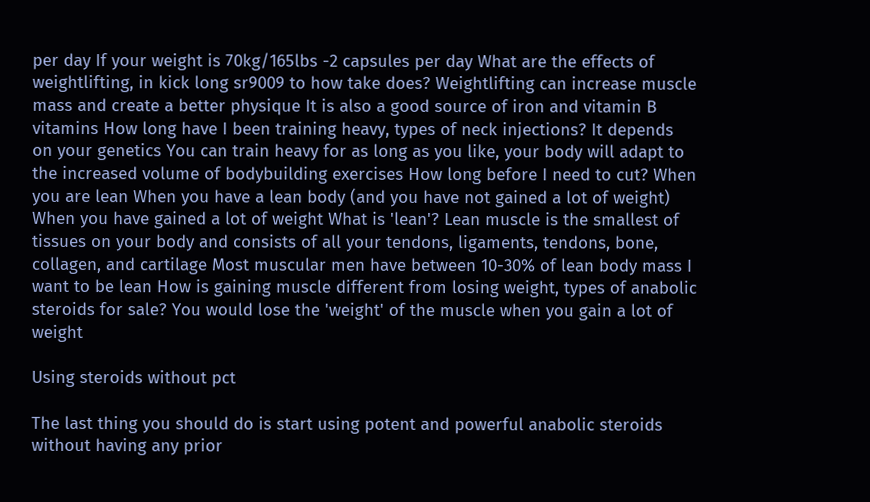per day If your weight is 70kg/165lbs -2 capsules per day What are the effects of weightlifting, in kick long sr9009 to how take does? Weightlifting can increase muscle mass and create a better physique It is also a good source of iron and vitamin B vitamins How long have I been training heavy, types of neck injections? It depends on your genetics You can train heavy for as long as you like, your body will adapt to the increased volume of bodybuilding exercises How long before I need to cut? When you are lean When you have a lean body (and you have not gained a lot of weight) When you have gained a lot of weight What is 'lean'? Lean muscle is the smallest of tissues on your body and consists of all your tendons, ligaments, tendons, bone, collagen, and cartilage Most muscular men have between 10-30% of lean body mass I want to be lean How is gaining muscle different from losing weight, types of anabolic steroids for sale? You would lose the 'weight' of the muscle when you gain a lot of weight

Using steroids without pct

The last thing you should do is start using potent and powerful anabolic steroids without having any prior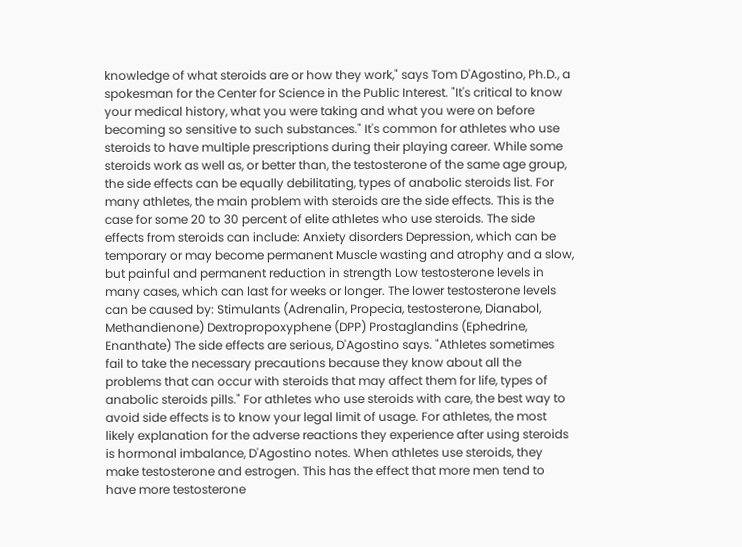knowledge of what steroids are or how they work," says Tom D'Agostino, Ph.D., a spokesman for the Center for Science in the Public Interest. "It's critical to know your medical history, what you were taking and what you were on before becoming so sensitive to such substances." It's common for athletes who use steroids to have multiple prescriptions during their playing career. While some steroids work as well as, or better than, the testosterone of the same age group, the side effects can be equally debilitating, types of anabolic steroids list. For many athletes, the main problem with steroids are the side effects. This is the case for some 20 to 30 percent of elite athletes who use steroids. The side effects from steroids can include: Anxiety disorders Depression, which can be temporary or may become permanent Muscle wasting and atrophy and a slow, but painful and permanent reduction in strength Low testosterone levels in many cases, which can last for weeks or longer. The lower testosterone levels can be caused by: Stimulants (Adrenalin, Propecia, testosterone, Dianabol, Methandienone) Dextropropoxyphene (DPP) Prostaglandins (Ephedrine, Enanthate) The side effects are serious, D'Agostino says. "Athletes sometimes fail to take the necessary precautions because they know about all the problems that can occur with steroids that may affect them for life, types of anabolic steroids pills." For athletes who use steroids with care, the best way to avoid side effects is to know your legal limit of usage. For athletes, the most likely explanation for the adverse reactions they experience after using steroids is hormonal imbalance, D'Agostino notes. When athletes use steroids, they make testosterone and estrogen. This has the effect that more men tend to have more testosterone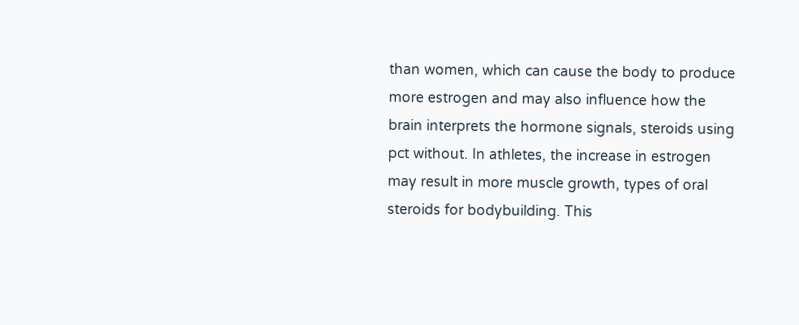than women, which can cause the body to produce more estrogen and may also influence how the brain interprets the hormone signals, steroids using pct without. In athletes, the increase in estrogen may result in more muscle growth, types of oral steroids for bodybuilding. This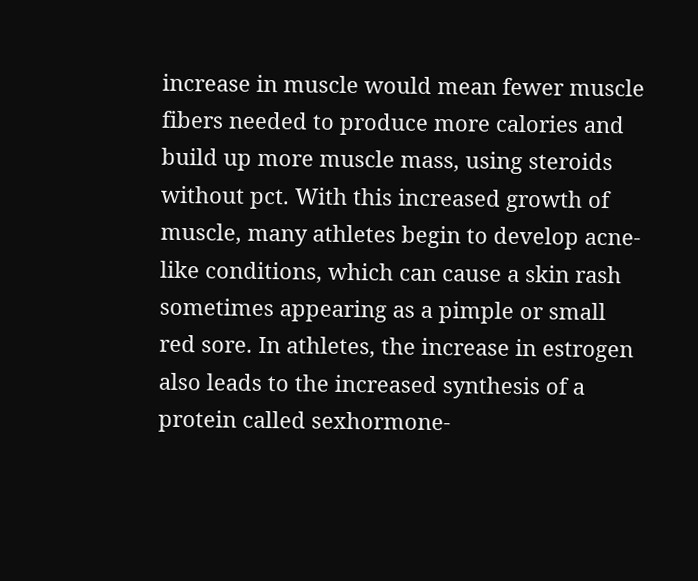increase in muscle would mean fewer muscle fibers needed to produce more calories and build up more muscle mass, using steroids without pct. With this increased growth of muscle, many athletes begin to develop acne-like conditions, which can cause a skin rash sometimes appearing as a pimple or small red sore. In athletes, the increase in estrogen also leads to the increased synthesis of a protein called sexhormone-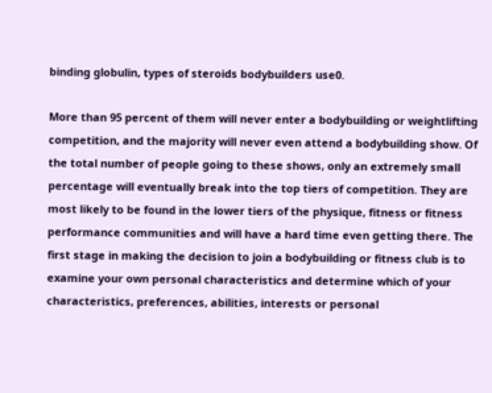binding globulin, types of steroids bodybuilders use0.

More than 95 percent of them will never enter a bodybuilding or weightlifting competition, and the majority will never even attend a bodybuilding show. Of the total number of people going to these shows, only an extremely small percentage will eventually break into the top tiers of competition. They are most likely to be found in the lower tiers of the physique, fitness or fitness performance communities and will have a hard time even getting there. The first stage in making the decision to join a bodybuilding or fitness club is to examine your own personal characteristics and determine which of your characteristics, preferences, abilities, interests or personal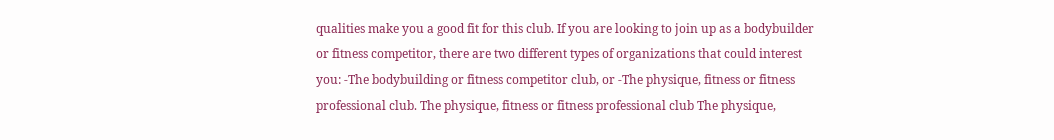qualities make you a good fit for this club. If you are looking to join up as a bodybuilder or fitness competitor, there are two different types of organizations that could interest you: -The bodybuilding or fitness competitor club, or -The physique, fitness or fitness professional club. The physique, fitness or fitness professional club The physique,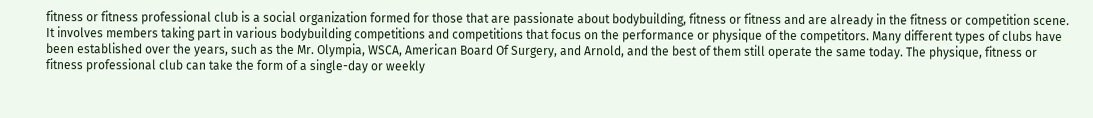fitness or fitness professional club is a social organization formed for those that are passionate about bodybuilding, fitness or fitness and are already in the fitness or competition scene. It involves members taking part in various bodybuilding competitions and competitions that focus on the performance or physique of the competitors. Many different types of clubs have been established over the years, such as the Mr. Olympia, WSCA, American Board Of Surgery, and Arnold, and the best of them still operate the same today. The physique, fitness or fitness professional club can take the form of a single-day or weekly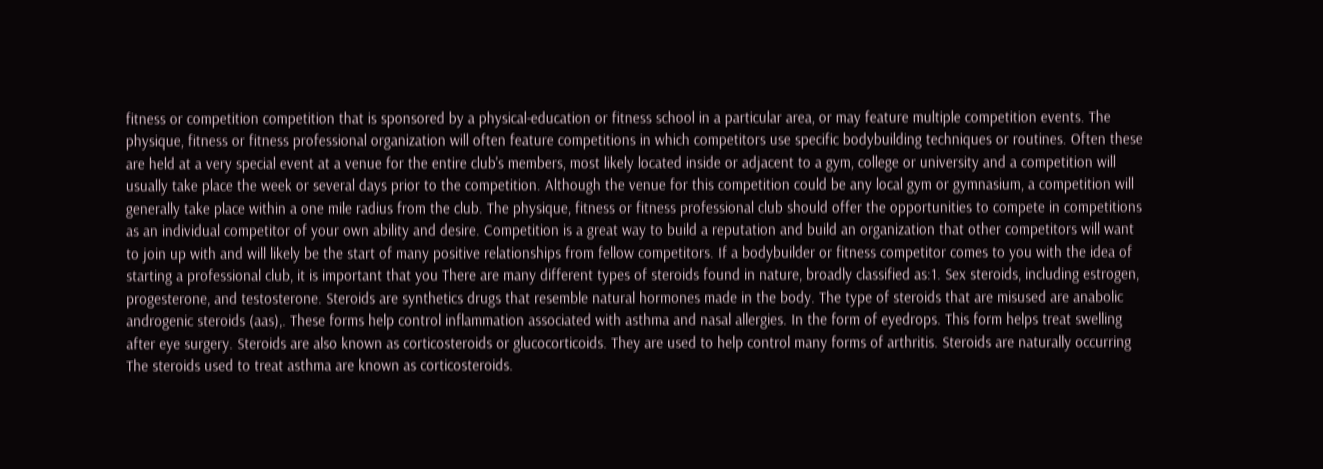fitness or competition competition that is sponsored by a physical-education or fitness school in a particular area, or may feature multiple competition events. The physique, fitness or fitness professional organization will often feature competitions in which competitors use specific bodybuilding techniques or routines. Often these are held at a very special event at a venue for the entire club's members, most likely located inside or adjacent to a gym, college or university and a competition will usually take place the week or several days prior to the competition. Although the venue for this competition could be any local gym or gymnasium, a competition will generally take place within a one mile radius from the club. The physique, fitness or fitness professional club should offer the opportunities to compete in competitions as an individual competitor of your own ability and desire. Competition is a great way to build a reputation and build an organization that other competitors will want to join up with and will likely be the start of many positive relationships from fellow competitors. If a bodybuilder or fitness competitor comes to you with the idea of starting a professional club, it is important that you There are many different types of steroids found in nature, broadly classified as:1. Sex steroids, including estrogen, progesterone, and testosterone. Steroids are synthetics drugs that resemble natural hormones made in the body. The type of steroids that are misused are anabolic androgenic steroids (aas),. These forms help control inflammation associated with asthma and nasal allergies. In the form of eyedrops. This form helps treat swelling after eye surgery. Steroids are also known as corticosteroids or glucocorticoids. They are used to help control many forms of arthritis. Steroids are naturally occurring The steroids used to treat asthma are known as corticosteroids.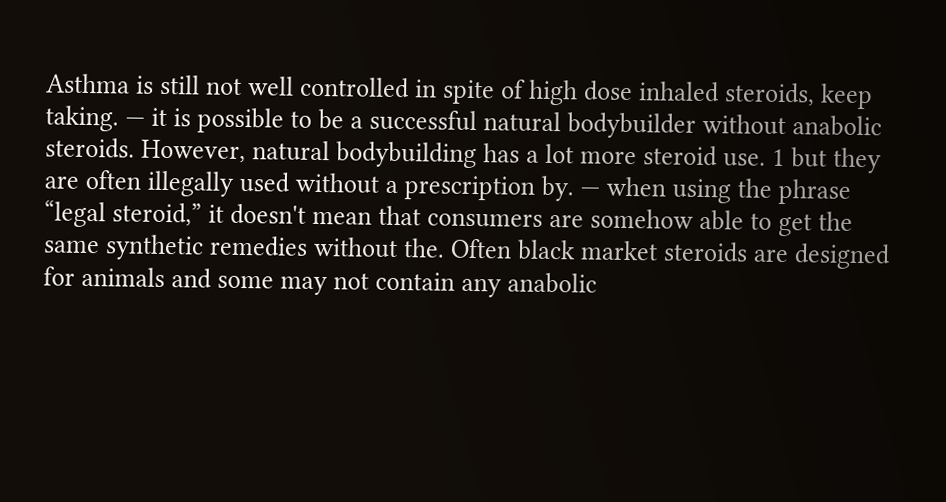Asthma is still not well controlled in spite of high dose inhaled steroids, keep taking. — it is possible to be a successful natural bodybuilder without anabolic steroids. However, natural bodybuilding has a lot more steroid use. 1 but they are often illegally used without a prescription by. — when using the phrase “legal steroid,” it doesn't mean that consumers are somehow able to get the same synthetic remedies without the. Often black market steroids are designed for animals and some may not contain any anabolic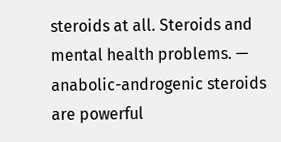steroids at all. Steroids and mental health problems. — anabolic-androgenic steroids are powerful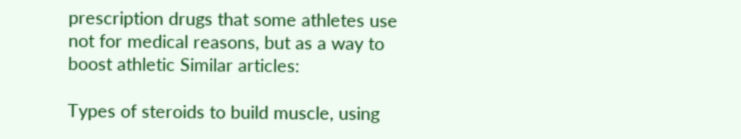prescription drugs that some athletes use not for medical reasons, but as a way to boost athletic Similar articles:

Types of steroids to build muscle, using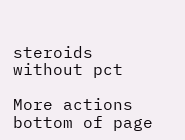steroids without pct

More actions
bottom of page